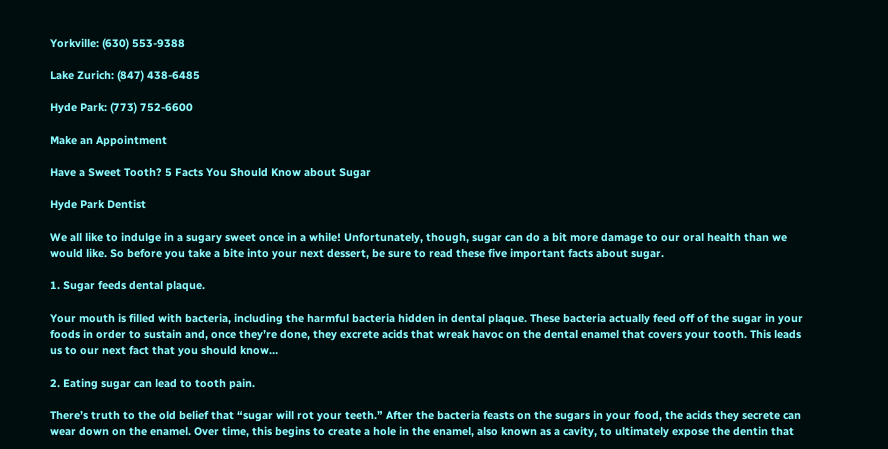Yorkville: (630) 553-9388

Lake Zurich: (847) 438-6485

Hyde Park: (773) 752-6600

Make an Appointment

Have a Sweet Tooth? 5 Facts You Should Know about Sugar

Hyde Park Dentist

We all like to indulge in a sugary sweet once in a while! Unfortunately, though, sugar can do a bit more damage to our oral health than we would like. So before you take a bite into your next dessert, be sure to read these five important facts about sugar.

1. Sugar feeds dental plaque.

Your mouth is filled with bacteria, including the harmful bacteria hidden in dental plaque. These bacteria actually feed off of the sugar in your foods in order to sustain and, once they’re done, they excrete acids that wreak havoc on the dental enamel that covers your tooth. This leads us to our next fact that you should know…

2. Eating sugar can lead to tooth pain.

There’s truth to the old belief that “sugar will rot your teeth.” After the bacteria feasts on the sugars in your food, the acids they secrete can wear down on the enamel. Over time, this begins to create a hole in the enamel, also known as a cavity, to ultimately expose the dentin that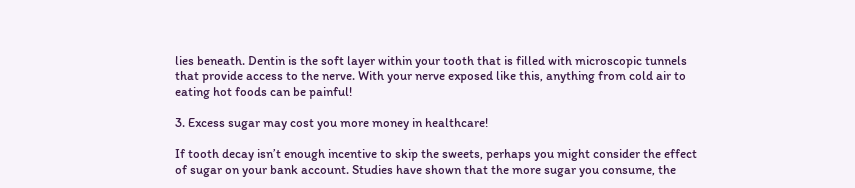lies beneath. Dentin is the soft layer within your tooth that is filled with microscopic tunnels that provide access to the nerve. With your nerve exposed like this, anything from cold air to eating hot foods can be painful!

3. Excess sugar may cost you more money in healthcare!

If tooth decay isn’t enough incentive to skip the sweets, perhaps you might consider the effect of sugar on your bank account. Studies have shown that the more sugar you consume, the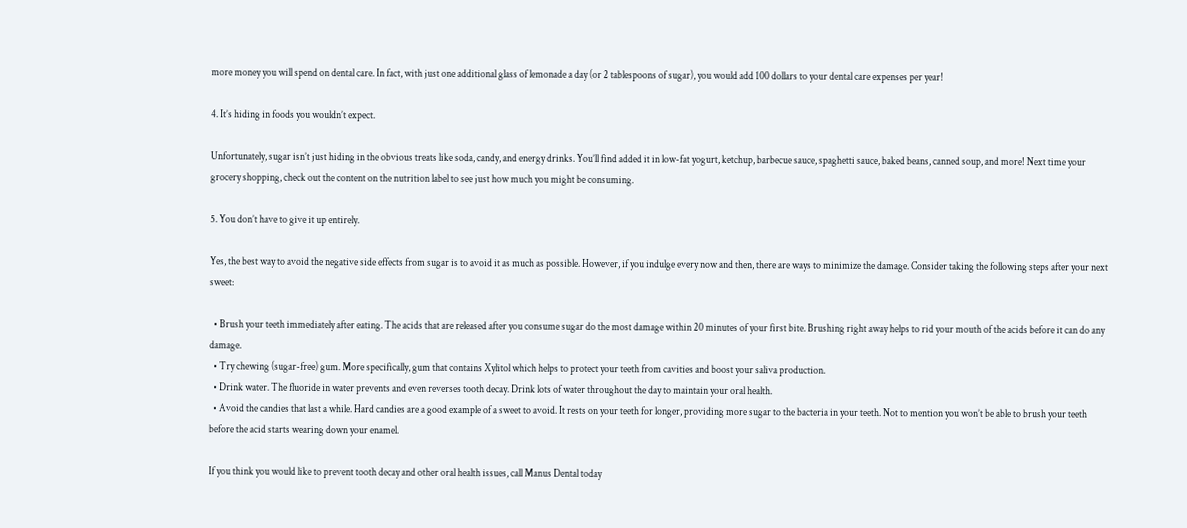more money you will spend on dental care. In fact, with just one additional glass of lemonade a day (or 2 tablespoons of sugar), you would add 100 dollars to your dental care expenses per year!

4. It’s hiding in foods you wouldn’t expect.

Unfortunately, sugar isn’t just hiding in the obvious treats like soda, candy, and energy drinks. You’ll find added it in low-fat yogurt, ketchup, barbecue sauce, spaghetti sauce, baked beans, canned soup, and more! Next time your grocery shopping, check out the content on the nutrition label to see just how much you might be consuming.

5. You don’t have to give it up entirely.

Yes, the best way to avoid the negative side effects from sugar is to avoid it as much as possible. However, if you indulge every now and then, there are ways to minimize the damage. Consider taking the following steps after your next sweet:

  • Brush your teeth immediately after eating. The acids that are released after you consume sugar do the most damage within 20 minutes of your first bite. Brushing right away helps to rid your mouth of the acids before it can do any damage.
  • Try chewing (sugar-free) gum. More specifically, gum that contains Xylitol which helps to protect your teeth from cavities and boost your saliva production.
  • Drink water. The fluoride in water prevents and even reverses tooth decay. Drink lots of water throughout the day to maintain your oral health.
  • Avoid the candies that last a while. Hard candies are a good example of a sweet to avoid. It rests on your teeth for longer, providing more sugar to the bacteria in your teeth. Not to mention you won’t be able to brush your teeth before the acid starts wearing down your enamel.

If you think you would like to prevent tooth decay and other oral health issues, call Manus Dental today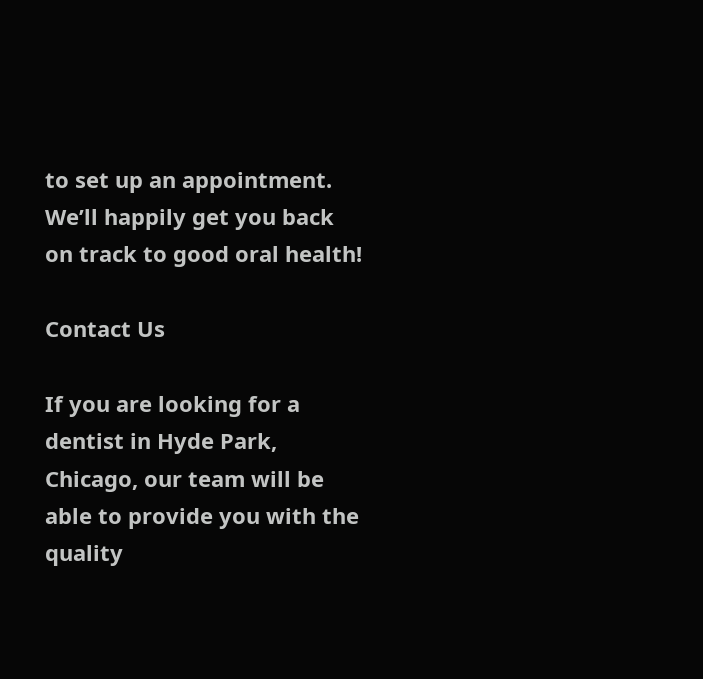to set up an appointment. We’ll happily get you back on track to good oral health!

Contact Us

If you are looking for a dentist in Hyde Park, Chicago, our team will be able to provide you with the quality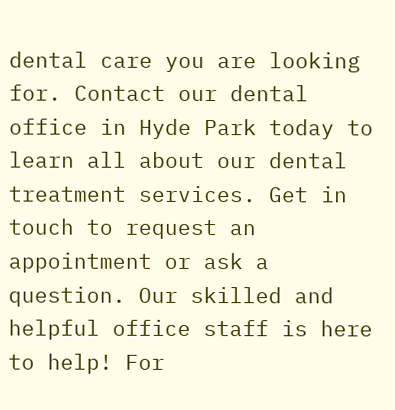dental care you are looking for. Contact our dental office in Hyde Park today to learn all about our dental treatment services. Get in touch to request an appointment or ask a question. Our skilled and helpful office staff is here to help! For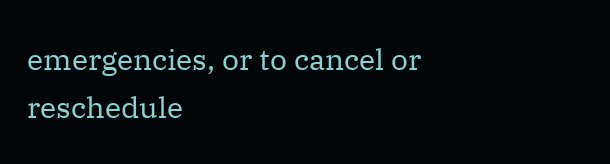emergencies, or to cancel or reschedule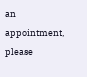an appointment, please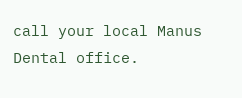call your local Manus Dental office.